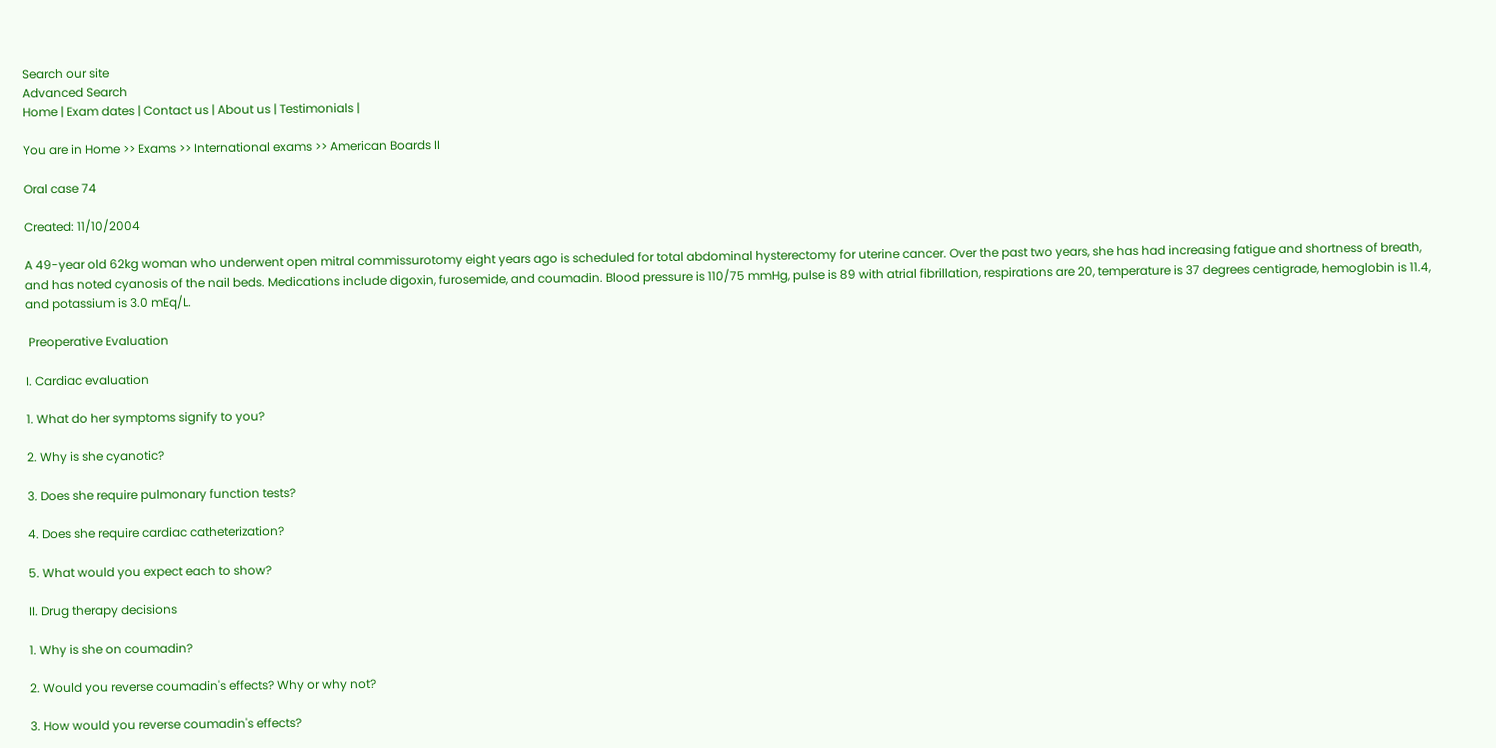Search our site
Advanced Search
Home | Exam dates | Contact us | About us | Testimonials |

You are in Home >> Exams >> International exams >> American Boards II

Oral case 74

Created: 11/10/2004

A 49-year old 62kg woman who underwent open mitral commissurotomy eight years ago is scheduled for total abdominal hysterectomy for uterine cancer. Over the past two years, she has had increasing fatigue and shortness of breath, and has noted cyanosis of the nail beds. Medications include digoxin, furosemide, and coumadin. Blood pressure is 110/75 mmHg, pulse is 89 with atrial fibrillation, respirations are 20, temperature is 37 degrees centigrade, hemoglobin is 11.4, and potassium is 3.0 mEq/L.

 Preoperative Evaluation

I. Cardiac evaluation

1. What do her symptoms signify to you?

2. Why is she cyanotic?

3. Does she require pulmonary function tests?

4. Does she require cardiac catheterization?

5. What would you expect each to show?

II. Drug therapy decisions

1. Why is she on coumadin?

2. Would you reverse coumadin's effects? Why or why not?

3. How would you reverse coumadin's effects?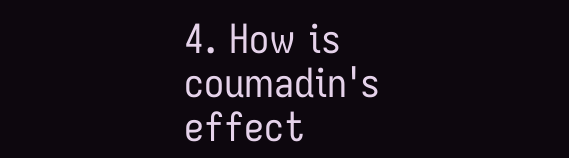4. How is coumadin's effect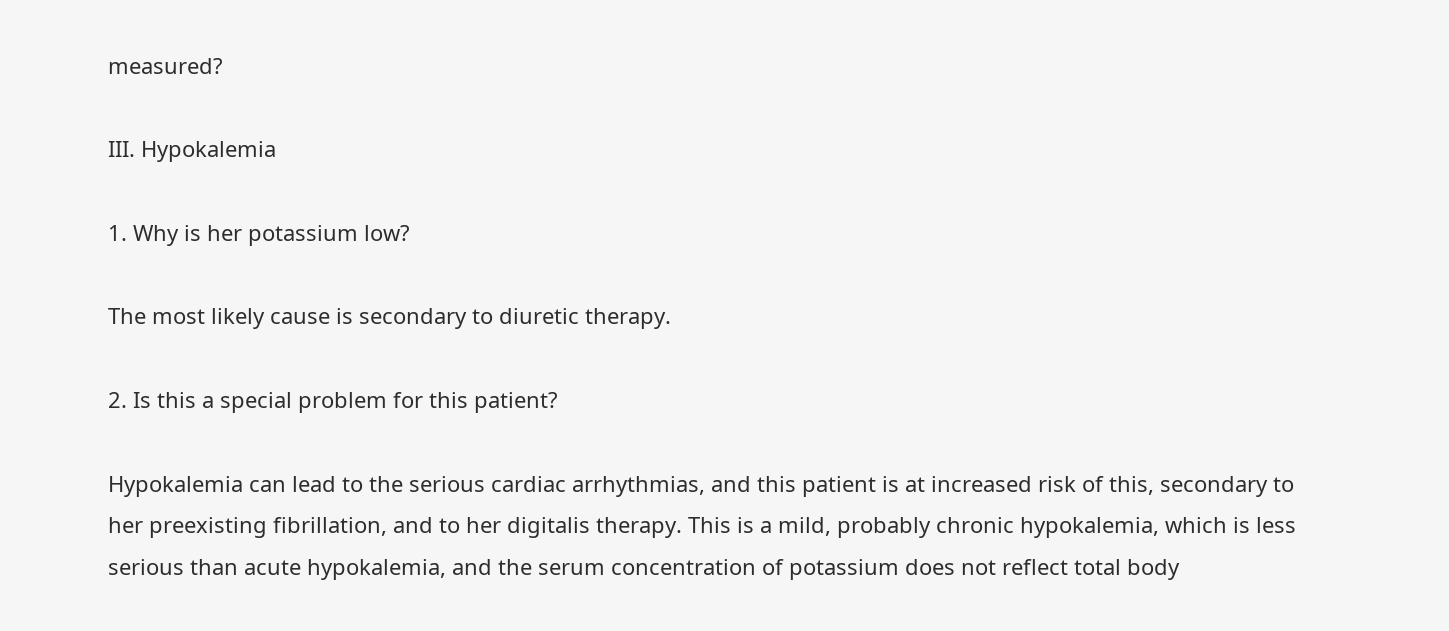measured?

III. Hypokalemia

1. Why is her potassium low?

The most likely cause is secondary to diuretic therapy.

2. Is this a special problem for this patient?

Hypokalemia can lead to the serious cardiac arrhythmias, and this patient is at increased risk of this, secondary to her preexisting fibrillation, and to her digitalis therapy. This is a mild, probably chronic hypokalemia, which is less serious than acute hypokalemia, and the serum concentration of potassium does not reflect total body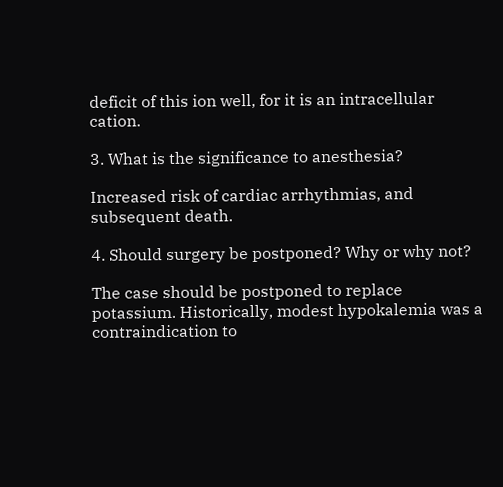deficit of this ion well, for it is an intracellular cation.

3. What is the significance to anesthesia?

Increased risk of cardiac arrhythmias, and subsequent death.

4. Should surgery be postponed? Why or why not?

The case should be postponed to replace potassium. Historically, modest hypokalemia was a contraindication to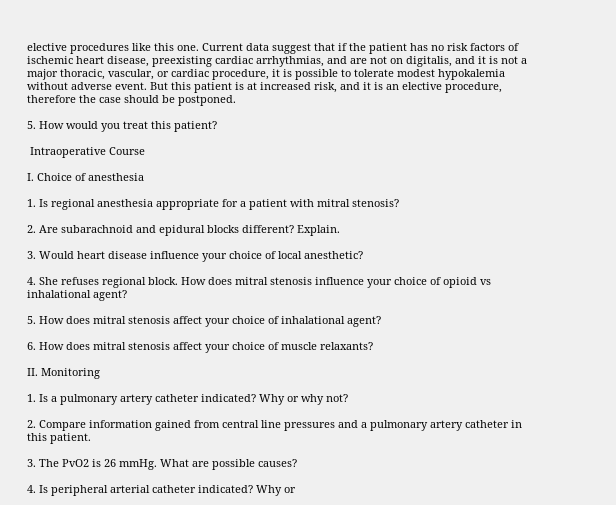elective procedures like this one. Current data suggest that if the patient has no risk factors of ischemic heart disease, preexisting cardiac arrhythmias, and are not on digitalis, and it is not a major thoracic, vascular, or cardiac procedure, it is possible to tolerate modest hypokalemia without adverse event. But this patient is at increased risk, and it is an elective procedure, therefore the case should be postponed.

5. How would you treat this patient?

 Intraoperative Course

I. Choice of anesthesia

1. Is regional anesthesia appropriate for a patient with mitral stenosis?

2. Are subarachnoid and epidural blocks different? Explain.

3. Would heart disease influence your choice of local anesthetic?

4. She refuses regional block. How does mitral stenosis influence your choice of opioid vs inhalational agent?

5. How does mitral stenosis affect your choice of inhalational agent?

6. How does mitral stenosis affect your choice of muscle relaxants?

II. Monitoring

1. Is a pulmonary artery catheter indicated? Why or why not?

2. Compare information gained from central line pressures and a pulmonary artery catheter in this patient.

3. The PvO2 is 26 mmHg. What are possible causes?

4. Is peripheral arterial catheter indicated? Why or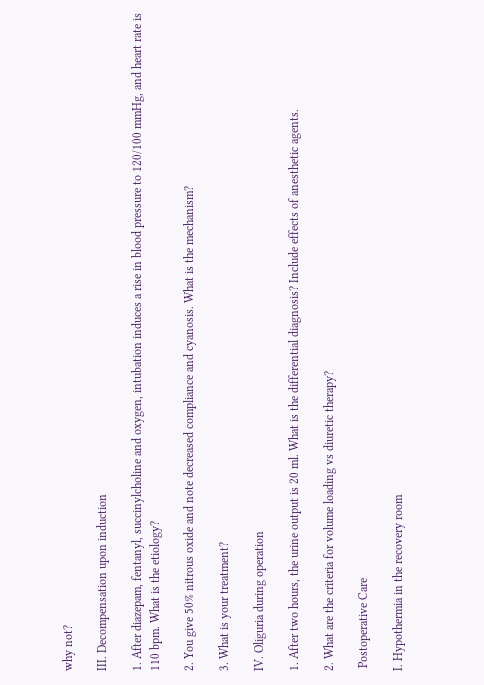why not?

III. Decompensation upon induction

1. After diazepam, fentanyl, succinylcholine and oxygen, intubation induces a rise in blood pressure to 120/100 mmHg, and heart rate is 110 bpm. What is the etiology?

2. You give 50% nitrous oxide and note decreased compliance and cyanosis. What is the mechanism?

3. What is your treatment?

IV. Oliguria during operation

1. After two hours, the urine output is 20 ml. What is the differential diagnosis? Include effects of anesthetic agents.

2. What are the criteria for volume loading vs diuretic therapy?

 Postoperative Care

I. Hypothermia in the recovery room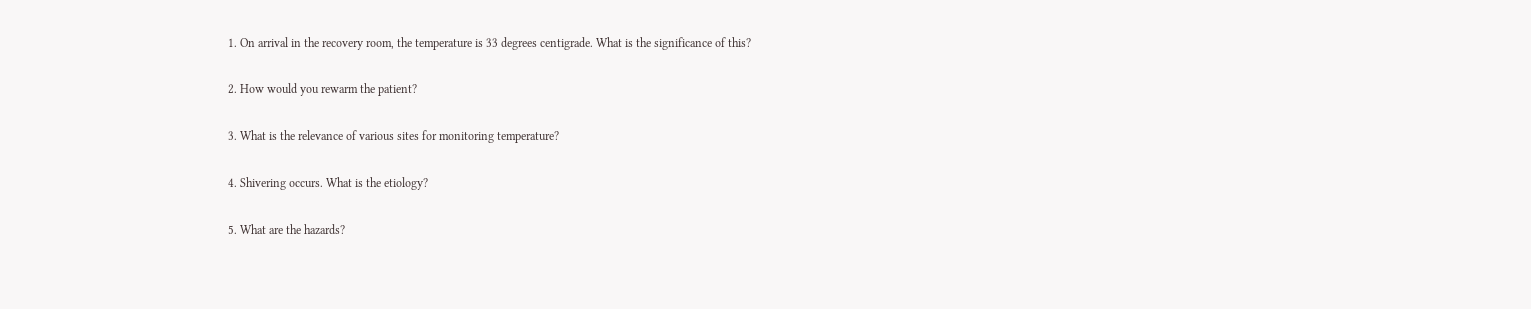1. On arrival in the recovery room, the temperature is 33 degrees centigrade. What is the significance of this?

2. How would you rewarm the patient?

3. What is the relevance of various sites for monitoring temperature?

4. Shivering occurs. What is the etiology?

5. What are the hazards?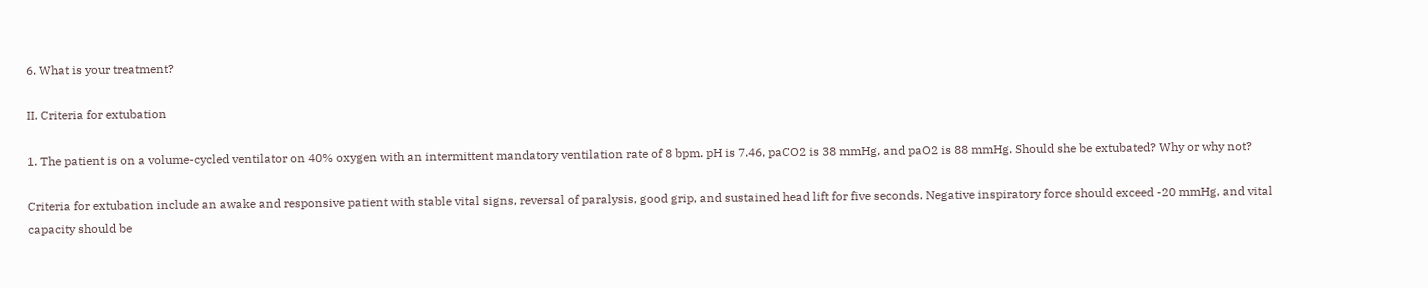6. What is your treatment?

II. Criteria for extubation

1. The patient is on a volume-cycled ventilator on 40% oxygen with an intermittent mandatory ventilation rate of 8 bpm. pH is 7.46, paCO2 is 38 mmHg, and paO2 is 88 mmHg. Should she be extubated? Why or why not?

Criteria for extubation include an awake and responsive patient with stable vital signs, reversal of paralysis, good grip, and sustained head lift for five seconds. Negative inspiratory force should exceed -20 mmHg, and vital capacity should be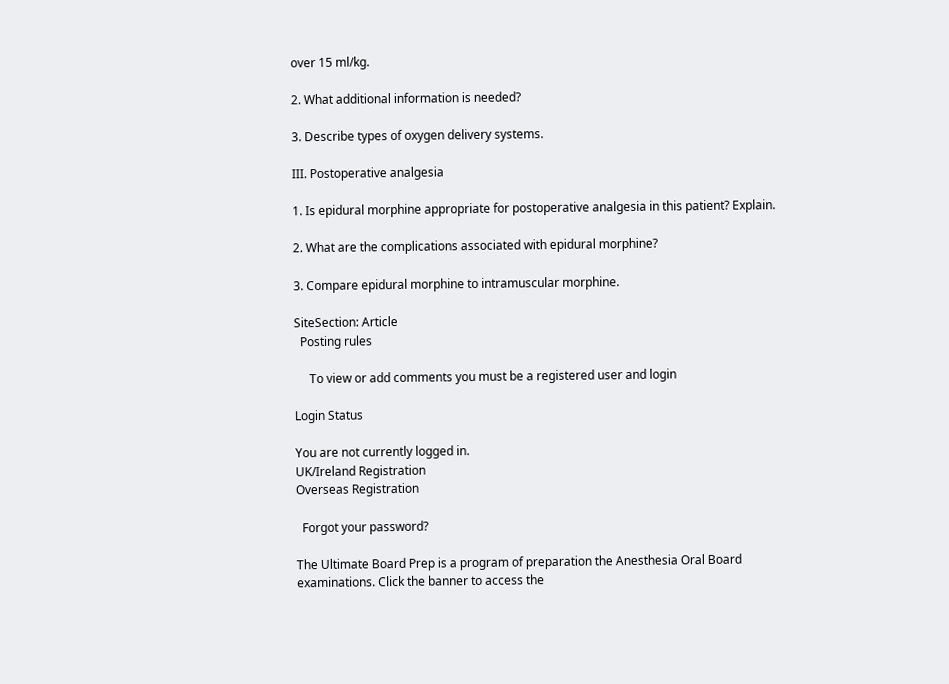over 15 ml/kg.

2. What additional information is needed?

3. Describe types of oxygen delivery systems.

III. Postoperative analgesia

1. Is epidural morphine appropriate for postoperative analgesia in this patient? Explain.

2. What are the complications associated with epidural morphine?

3. Compare epidural morphine to intramuscular morphine.

SiteSection: Article
  Posting rules

     To view or add comments you must be a registered user and login

Login Status

You are not currently logged in.
UK/Ireland Registration
Overseas Registration

  Forgot your password?

The Ultimate Board Prep is a program of preparation the Anesthesia Oral Board examinations. Click the banner to access the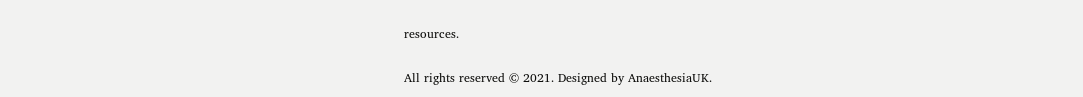resources.

All rights reserved © 2021. Designed by AnaesthesiaUK.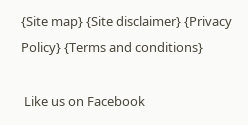{Site map} {Site disclaimer} {Privacy Policy} {Terms and conditions}

 Like us on Facebook